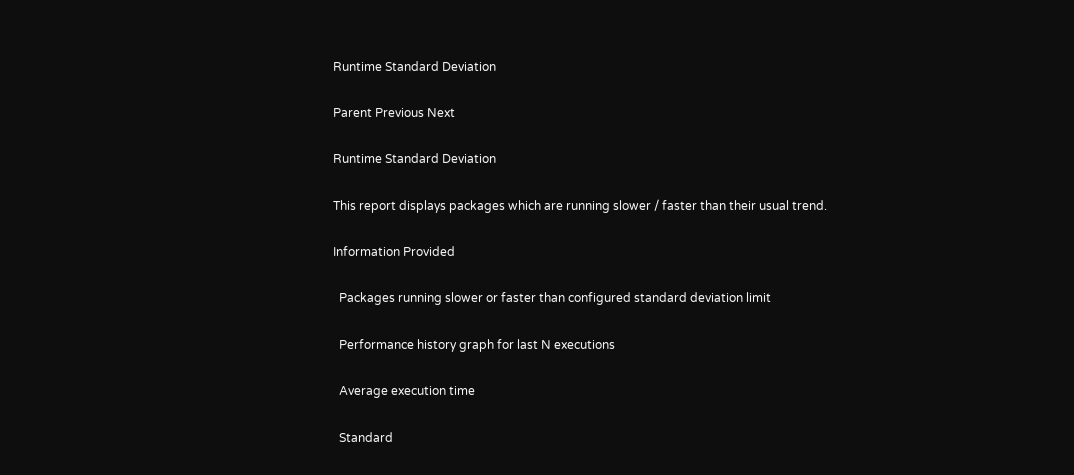Runtime Standard Deviation

Parent Previous Next

Runtime Standard Deviation

This report displays packages which are running slower / faster than their usual trend.

Information Provided

  Packages running slower or faster than configured standard deviation limit

  Performance history graph for last N executions

  Average execution time

  Standard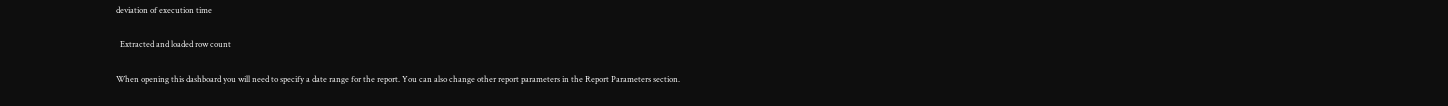deviation of execution time

  Extracted and loaded row count

When opening this dashboard you will need to specify a date range for the report. You can also change other report parameters in the Report Parameters section.